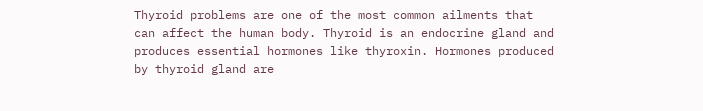Thyroid problems are one of the most common ailments that can affect the human body. Thyroid is an endocrine gland and produces essential hormones like thyroxin. Hormones produced by thyroid gland are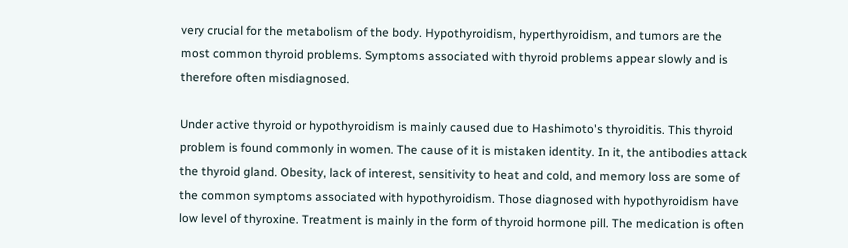very crucial for the metabolism of the body. Hypothyroidism, hyperthyroidism, and tumors are the most common thyroid problems. Symptoms associated with thyroid problems appear slowly and is therefore often misdiagnosed.

Under active thyroid or hypothyroidism is mainly caused due to Hashimoto's thyroiditis. This thyroid problem is found commonly in women. The cause of it is mistaken identity. In it, the antibodies attack the thyroid gland. Obesity, lack of interest, sensitivity to heat and cold, and memory loss are some of the common symptoms associated with hypothyroidism. Those diagnosed with hypothyroidism have low level of thyroxine. Treatment is mainly in the form of thyroid hormone pill. The medication is often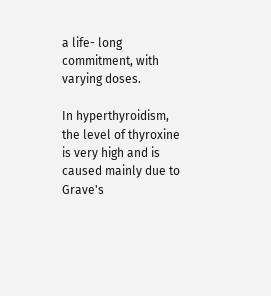a life- long commitment, with varying doses.

In hyperthyroidism, the level of thyroxine is very high and is caused mainly due to Grave's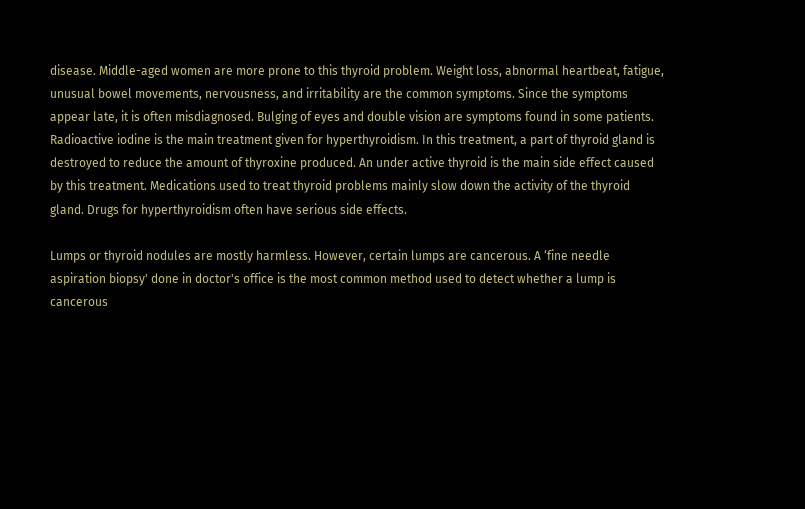disease. Middle-aged women are more prone to this thyroid problem. Weight loss, abnormal heartbeat, fatigue, unusual bowel movements, nervousness, and irritability are the common symptoms. Since the symptoms appear late, it is often misdiagnosed. Bulging of eyes and double vision are symptoms found in some patients. Radioactive iodine is the main treatment given for hyperthyroidism. In this treatment, a part of thyroid gland is destroyed to reduce the amount of thyroxine produced. An under active thyroid is the main side effect caused by this treatment. Medications used to treat thyroid problems mainly slow down the activity of the thyroid gland. Drugs for hyperthyroidism often have serious side effects.

Lumps or thyroid nodules are mostly harmless. However, certain lumps are cancerous. A ‘fine needle aspiration biopsy' done in doctor's office is the most common method used to detect whether a lump is cancerous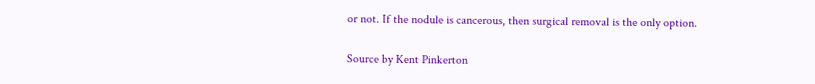or not. If the nodule is cancerous, then surgical removal is the only option.

Source by Kent Pinkerton